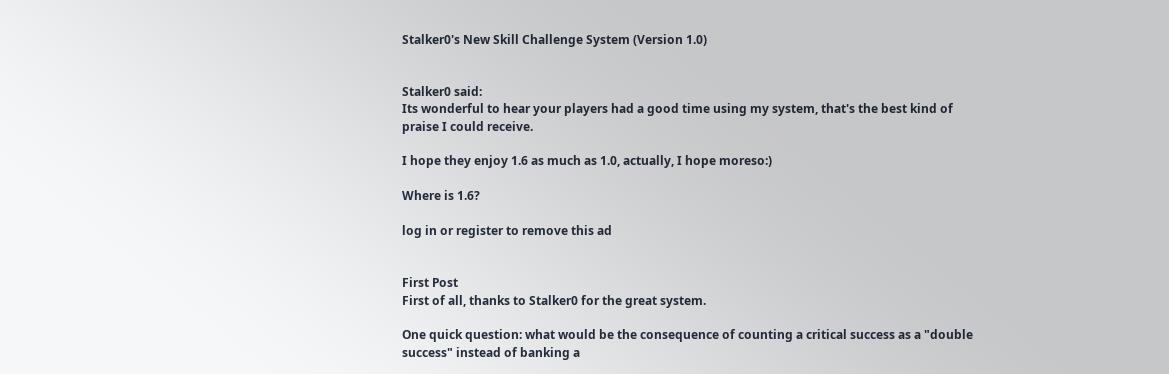Stalker0's New Skill Challenge System (Version 1.0)


Stalker0 said:
Its wonderful to hear your players had a good time using my system, that's the best kind of praise I could receive.

I hope they enjoy 1.6 as much as 1.0, actually, I hope moreso:)

Where is 1.6?

log in or register to remove this ad


First Post
First of all, thanks to Stalker0 for the great system.

One quick question: what would be the consequence of counting a critical success as a "double success" instead of banking a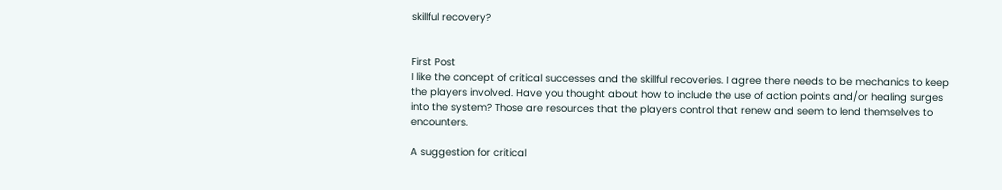skillful recovery?


First Post
I like the concept of critical successes and the skillful recoveries. I agree there needs to be mechanics to keep the players involved. Have you thought about how to include the use of action points and/or healing surges into the system? Those are resources that the players control that renew and seem to lend themselves to encounters.

A suggestion for critical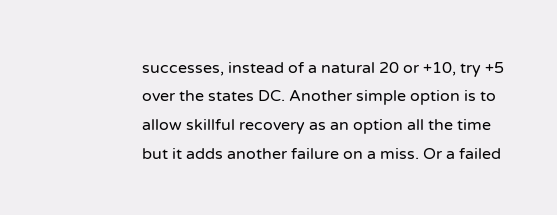successes, instead of a natural 20 or +10, try +5 over the states DC. Another simple option is to allow skillful recovery as an option all the time but it adds another failure on a miss. Or a failed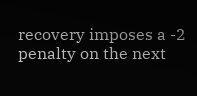recovery imposes a -2 penalty on the next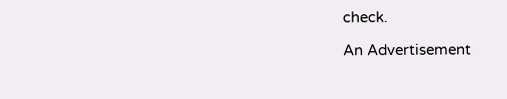check.

An Advertisement